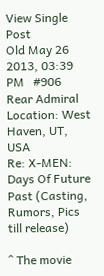View Single Post
Old May 26 2013, 03:39 PM   #906
Rear Admiral
Location: West Haven, UT, USA
Re: X-MEN: Days Of Future Past (Casting, Rumors, Pics till release)

^ The movie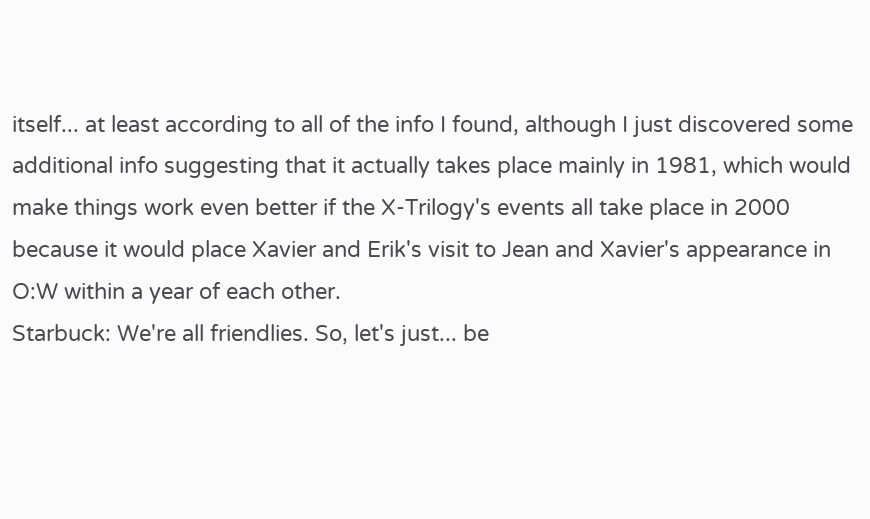itself... at least according to all of the info I found, although I just discovered some additional info suggesting that it actually takes place mainly in 1981, which would make things work even better if the X-Trilogy's events all take place in 2000 because it would place Xavier and Erik's visit to Jean and Xavier's appearance in O:W within a year of each other.
Starbuck: We're all friendlies. So, let's just... be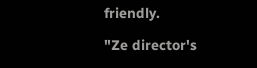friendly.

"Ze director's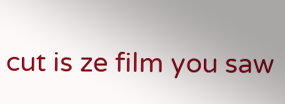cut is ze film you saw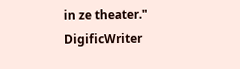in ze theater."
DigificWriter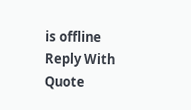is offline   Reply With Quote